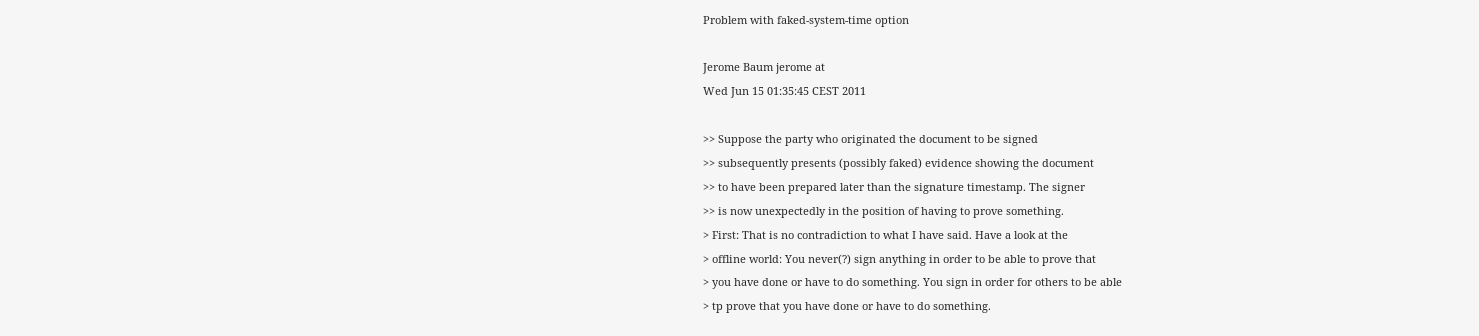Problem with faked-system-time option

Jerome Baum jerome at
Wed Jun 15 01:35:45 CEST 2011

>> Suppose the party who originated the document to be signed
>> subsequently presents (possibly faked) evidence showing the document
>> to have been prepared later than the signature timestamp. The signer
>> is now unexpectedly in the position of having to prove something.
> First: That is no contradiction to what I have said. Have a look at the
> offline world: You never(?) sign anything in order to be able to prove that
> you have done or have to do something. You sign in order for others to be able
> tp prove that you have done or have to do something.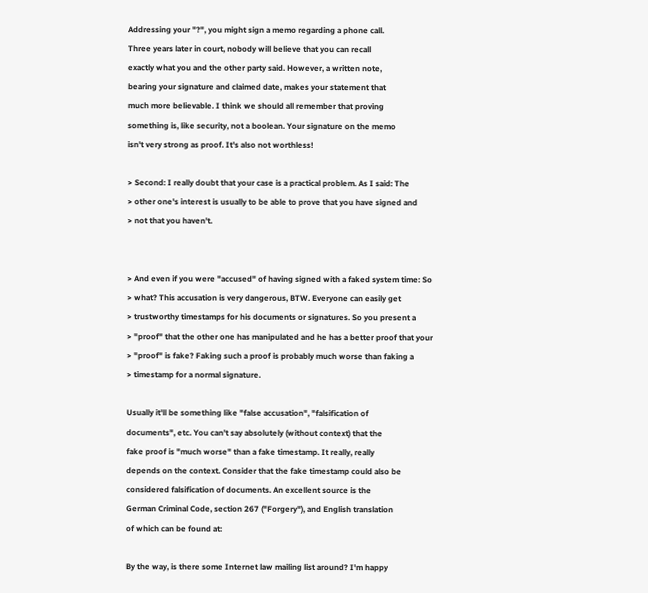Addressing your "?", you might sign a memo regarding a phone call.
Three years later in court, nobody will believe that you can recall
exactly what you and the other party said. However, a written note,
bearing your signature and claimed date, makes your statement that
much more believable. I think we should all remember that proving
something is, like security, not a boolean. Your signature on the memo
isn't very strong as proof. It's also not worthless!

> Second: I really doubt that your case is a practical problem. As I said: The
> other one's interest is usually to be able to prove that you have signed and
> not that you haven't.


> And even if you were "accused" of having signed with a faked system time: So
> what? This accusation is very dangerous, BTW. Everyone can easily get
> trustworthy timestamps for his documents or signatures. So you present a
> "proof" that the other one has manipulated and he has a better proof that your
> "proof" is fake? Faking such a proof is probably much worse than faking a
> timestamp for a normal signature.

Usually it'll be something like "false accusation", "falsification of
documents", etc. You can't say absolutely (without context) that the
fake proof is "much worse" than a fake timestamp. It really, really
depends on the context. Consider that the fake timestamp could also be
considered falsification of documents. An excellent source is the
German Criminal Code, section 267 ("Forgery"), and English translation
of which can be found at:

By the way, is there some Internet law mailing list around? I'm happy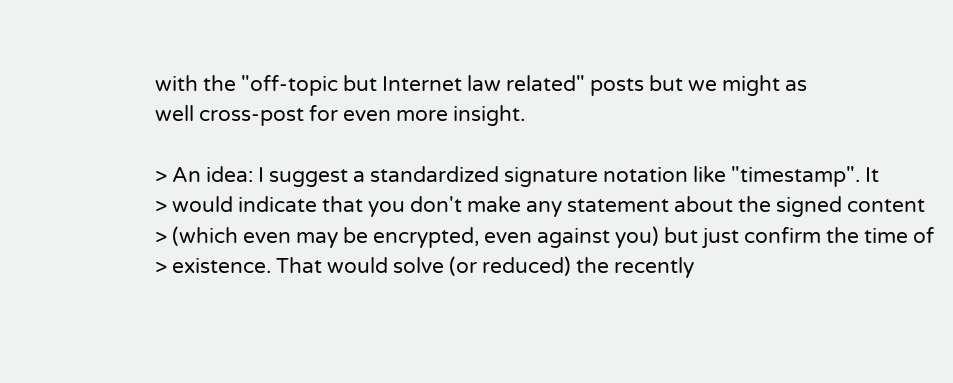with the "off-topic but Internet law related" posts but we might as
well cross-post for even more insight.

> An idea: I suggest a standardized signature notation like "timestamp". It
> would indicate that you don't make any statement about the signed content
> (which even may be encrypted, even against you) but just confirm the time of
> existence. That would solve (or reduced) the recently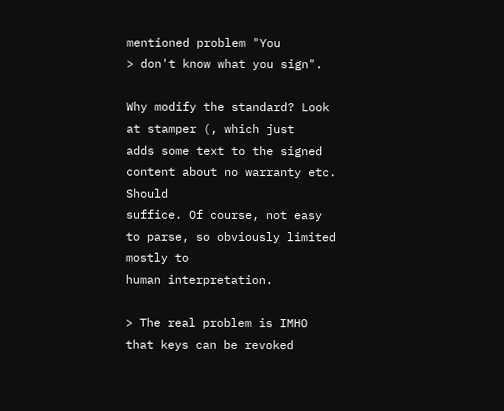mentioned problem "You
> don't know what you sign".

Why modify the standard? Look at stamper (, which just
adds some text to the signed content about no warranty etc. Should
suffice. Of course, not easy to parse, so obviously limited mostly to
human interpretation.

> The real problem is IMHO that keys can be revoked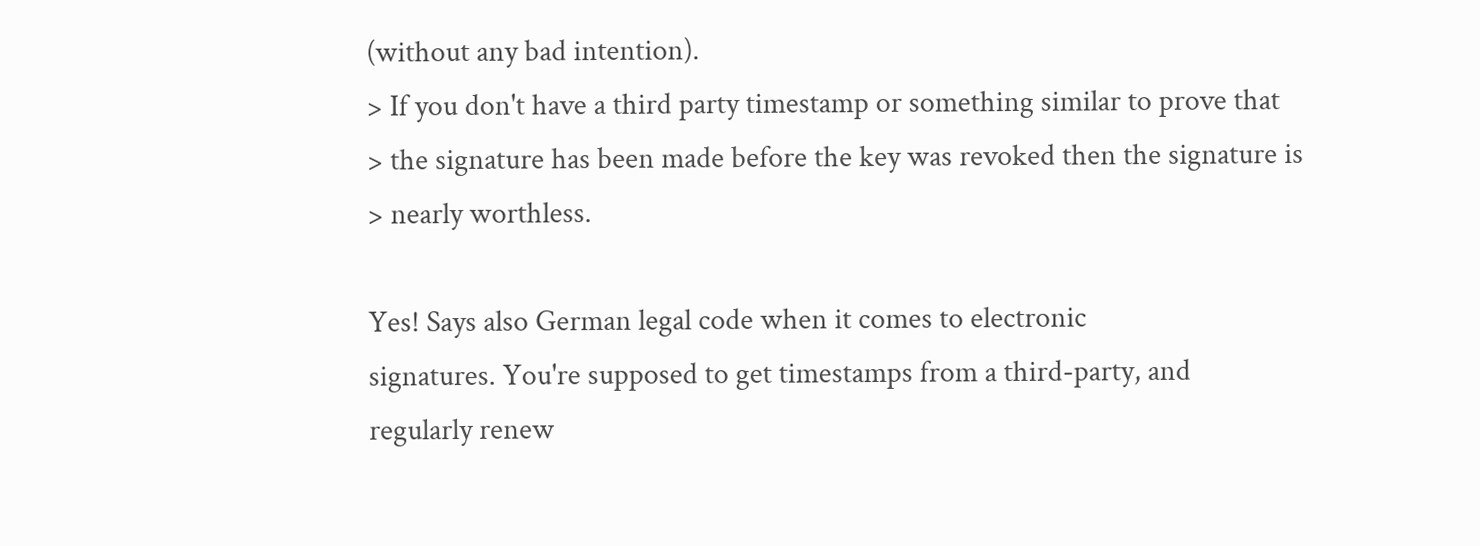(without any bad intention).
> If you don't have a third party timestamp or something similar to prove that
> the signature has been made before the key was revoked then the signature is
> nearly worthless.

Yes! Says also German legal code when it comes to electronic
signatures. You're supposed to get timestamps from a third-party, and
regularly renew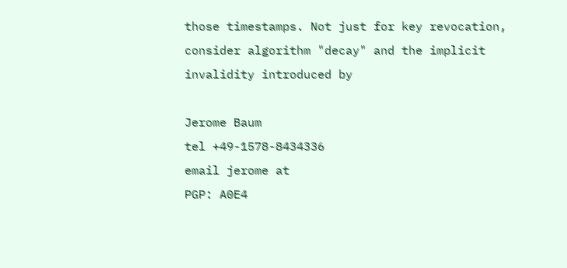those timestamps. Not just for key revocation,
consider algorithm "decay" and the implicit invalidity introduced by

Jerome Baum
tel +49-1578-8434336
email jerome at
PGP: A0E4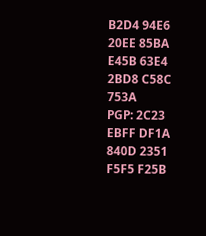B2D4 94E6 20EE 85BA E45B 63E4 2BD8 C58C 753A
PGP: 2C23 EBFF DF1A 840D 2351 F5F5 F25B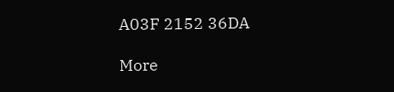A03F 2152 36DA

More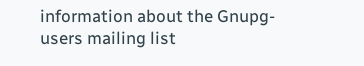information about the Gnupg-users mailing list